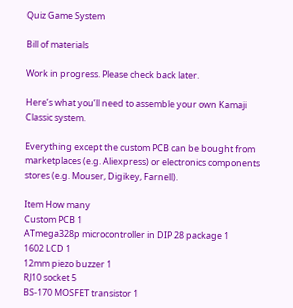Quiz Game System

Bill of materials

Work in progress. Please check back later.

Here’s what you’ll need to assemble your own Kamaji Classic system.

Everything except the custom PCB can be bought from marketplaces (e.g. Aliexpress) or electronics components stores (e.g. Mouser, Digikey, Farnell).

Item How many
Custom PCB 1
ATmega328p microcontroller in DIP 28 package 1
1602 LCD 1
12mm piezo buzzer 1
RJ10 socket 5
BS-170 MOSFET transistor 1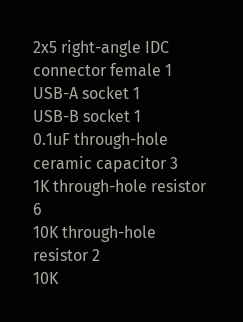2x5 right-angle IDC connector female 1
USB-A socket 1
USB-B socket 1
0.1uF through-hole ceramic capacitor 3
1K through-hole resistor 6
10K through-hole resistor 2
10K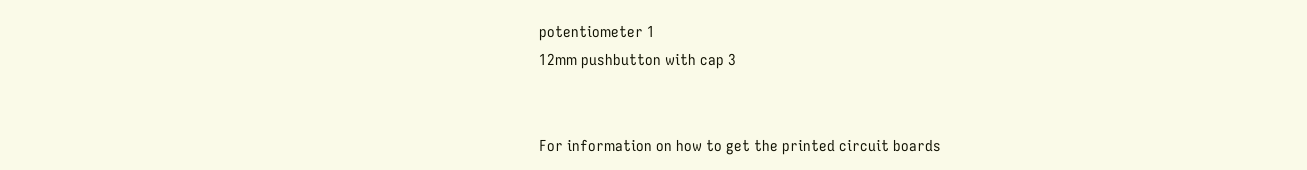potentiometer 1
12mm pushbutton with cap 3


For information on how to get the printed circuit boards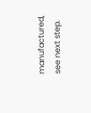manufactured, see next step.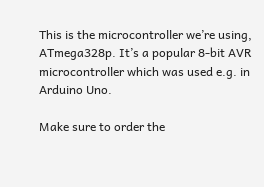This is the microcontroller we’re using, ATmega328p. It’s a popular 8-bit AVR microcontroller which was used e.g. in Arduino Uno.

Make sure to order the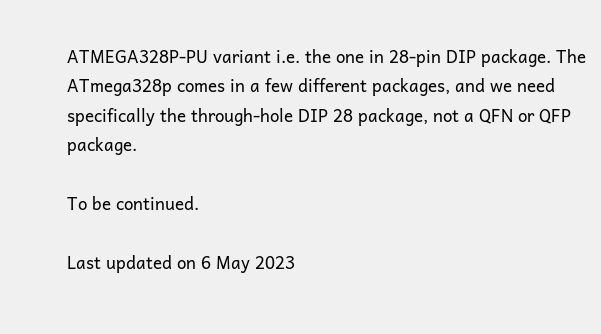ATMEGA328P-PU variant i.e. the one in 28-pin DIP package. The ATmega328p comes in a few different packages, and we need specifically the through-hole DIP 28 package, not a QFN or QFP package.

To be continued.

Last updated on 6 May 2023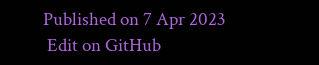Published on 7 Apr 2023
 Edit on GitHub